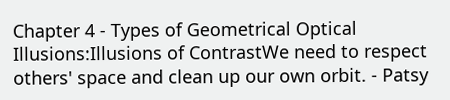Chapter 4 - Types of Geometrical Optical Illusions:Illusions of ContrastWe need to respect others' space and clean up our own orbit. - Patsy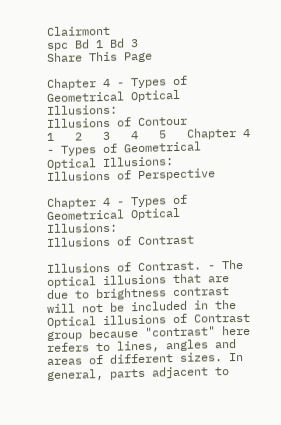Clairmont
spc Bd 1 Bd 3
Share This Page

Chapter 4 - Types of Geometrical Optical Illusions:
Illusions of Contour
1   2   3   4   5   Chapter 4 - Types of Geometrical Optical Illusions:
Illusions of Perspective

Chapter 4 - Types of Geometrical Optical Illusions:
Illusions of Contrast

Illusions of Contrast. - The optical illusions that are due to brightness contrast will not be included in the Optical illusions of Contrast group because "contrast" here refers to lines, angles and areas of different sizes. In general, parts adjacent to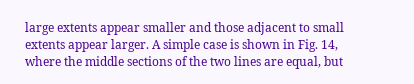large extents appear smaller and those adjacent to small extents appear larger. A simple case is shown in Fig. 14, where the middle sections of the two lines are equal, but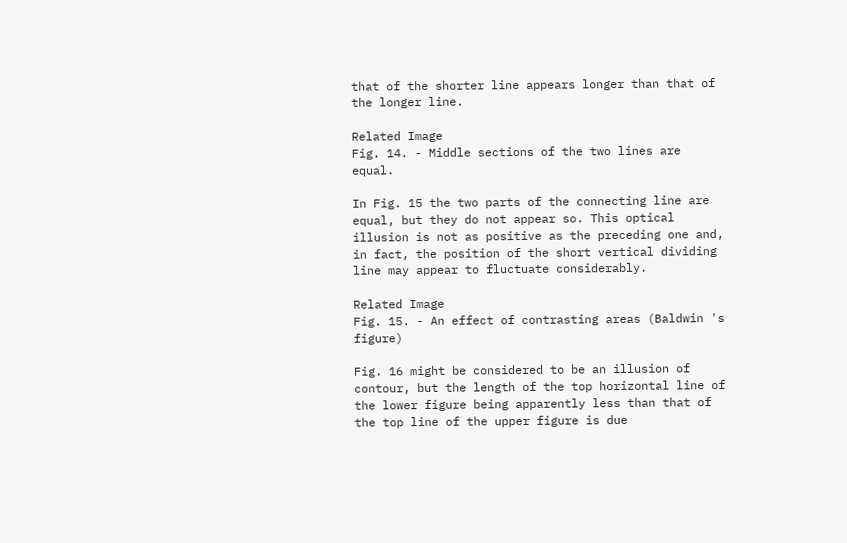that of the shorter line appears longer than that of the longer line.

Related Image
Fig. 14. - Middle sections of the two lines are equal.

In Fig. 15 the two parts of the connecting line are equal, but they do not appear so. This optical illusion is not as positive as the preceding one and, in fact, the position of the short vertical dividing line may appear to fluctuate considerably.

Related Image
Fig. 15. - An effect of contrasting areas (Baldwin 's figure)

Fig. 16 might be considered to be an illusion of contour, but the length of the top horizontal line of the lower figure being apparently less than that of the top line of the upper figure is due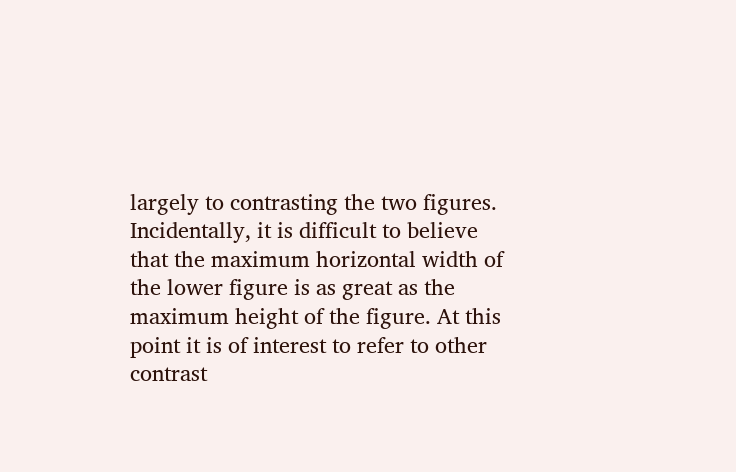largely to contrasting the two figures. Incidentally, it is difficult to believe that the maximum horizontal width of the lower figure is as great as the maximum height of the figure. At this point it is of interest to refer to other contrast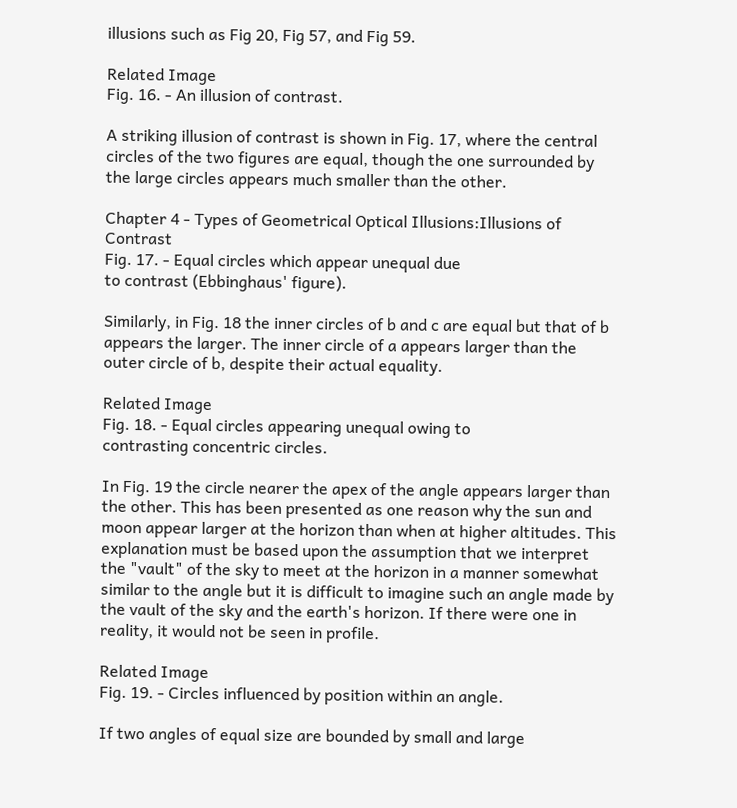illusions such as Fig 20, Fig 57, and Fig 59.

Related Image
Fig. 16. - An illusion of contrast.

A striking illusion of contrast is shown in Fig. 17, where the central circles of the two figures are equal, though the one surrounded by the large circles appears much smaller than the other.

Chapter 4 - Types of Geometrical Optical Illusions:Illusions of Contrast
Fig. 17. - Equal circles which appear unequal due
to contrast (Ebbinghaus' figure).

Similarly, in Fig. 18 the inner circles of b and c are equal but that of b appears the larger. The inner circle of a appears larger than the outer circle of b, despite their actual equality.

Related Image
Fig. 18. - Equal circles appearing unequal owing to
contrasting concentric circles.

In Fig. 19 the circle nearer the apex of the angle appears larger than the other. This has been presented as one reason why the sun and moon appear larger at the horizon than when at higher altitudes. This explanation must be based upon the assumption that we interpret the "vault" of the sky to meet at the horizon in a manner somewhat similar to the angle but it is difficult to imagine such an angle made by the vault of the sky and the earth's horizon. If there were one in reality, it would not be seen in profile.

Related Image
Fig. 19. - Circles influenced by position within an angle.

If two angles of equal size are bounded by small and large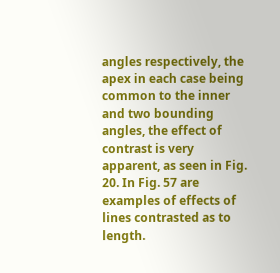angles respectively, the apex in each case being common to the inner and two bounding angles, the effect of contrast is very apparent, as seen in Fig. 20. In Fig. 57 are examples of effects of lines contrasted as to length.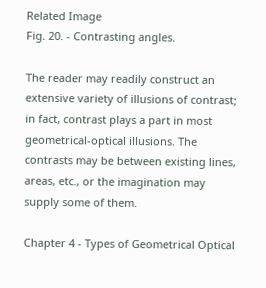Related Image
Fig. 20. - Contrasting angles.

The reader may readily construct an extensive variety of illusions of contrast; in fact, contrast plays a part in most geometrical-optical illusions. The contrasts may be between existing lines, areas, etc., or the imagination may supply some of them.

Chapter 4 - Types of Geometrical Optical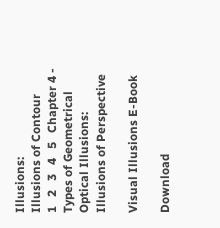Illusions:
Illusions of Contour
1   2   3   4   5   Chapter 4 - Types of Geometrical Optical Illusions:
Illusions of Perspective

Visual Illusions E-Book

Download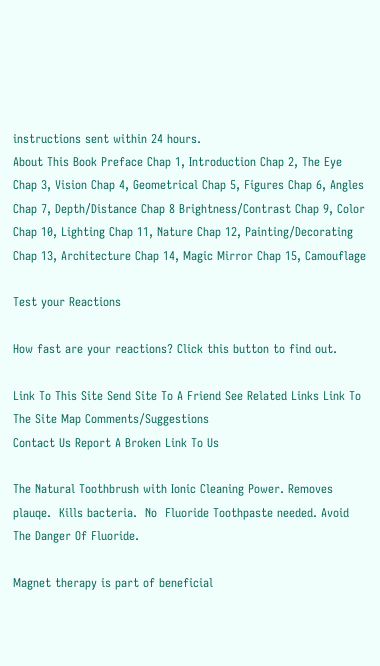instructions sent within 24 hours.
About This Book Preface Chap 1, Introduction Chap 2, The Eye Chap 3, Vision Chap 4, Geometrical Chap 5, Figures Chap 6, Angles Chap 7, Depth/Distance Chap 8 Brightness/Contrast Chap 9, Color Chap 10, Lighting Chap 11, Nature Chap 12, Painting/Decorating Chap 13, Architecture Chap 14, Magic Mirror Chap 15, Camouflage

Test your Reactions

How fast are your reactions? Click this button to find out.

Link To This Site Send Site To A Friend See Related Links Link To The Site Map Comments/Suggestions
Contact Us Report A Broken Link To Us

The Natural Toothbrush with Ionic Cleaning Power. Removes plauqe.  Kills bacteria.  No  Fluoride Toothpaste needed. Avoid The Danger Of Fluoride.

Magnet therapy is part of beneficial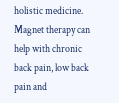holistic medicine. Magnet therapy can help with chronic back pain, low back pain and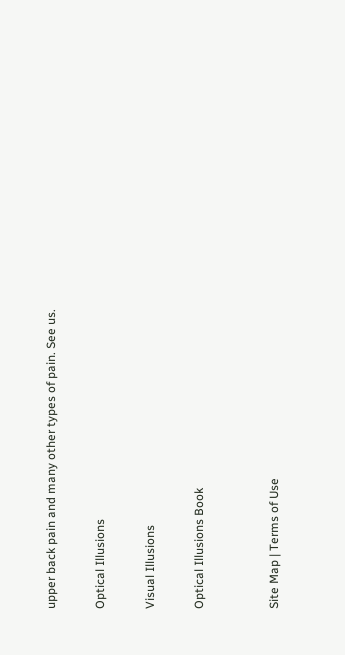upper back pain and many other types of pain. See us.

Optical Illusions

Visual Illusions

Optical Illusions Book


Site Map | Terms of Use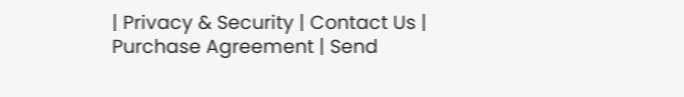| Privacy & Security | Contact Us | Purchase Agreement | Send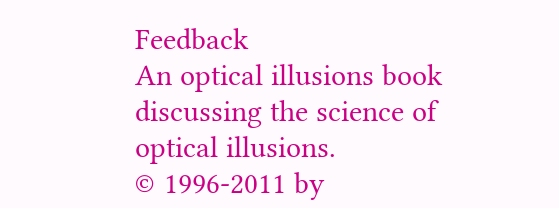Feedback
An optical illusions book discussing the science of optical illusions.
© 1996-2011 by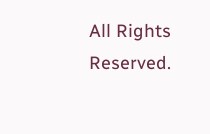All Rights Reserved.